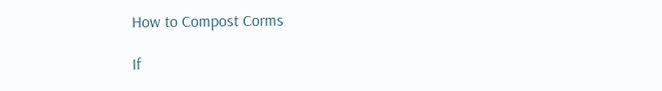How to Compost Corms

If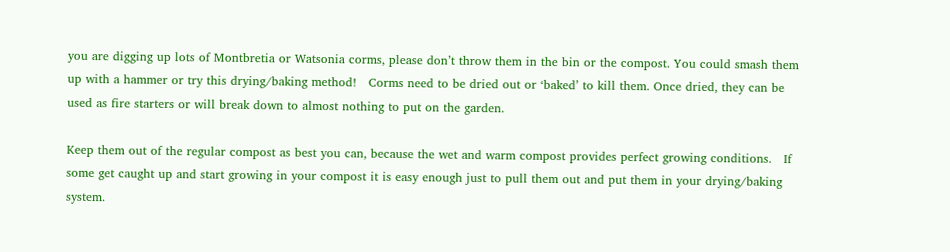you are digging up lots of Montbretia or Watsonia corms, please don’t throw them in the bin or the compost. You could smash them up with a hammer or try this drying/baking method!   Corms need to be dried out or ‘baked’ to kill them. Once dried, they can be used as fire starters or will break down to almost nothing to put on the garden.

Keep them out of the regular compost as best you can, because the wet and warm compost provides perfect growing conditions.   If some get caught up and start growing in your compost it is easy enough just to pull them out and put them in your drying/baking system.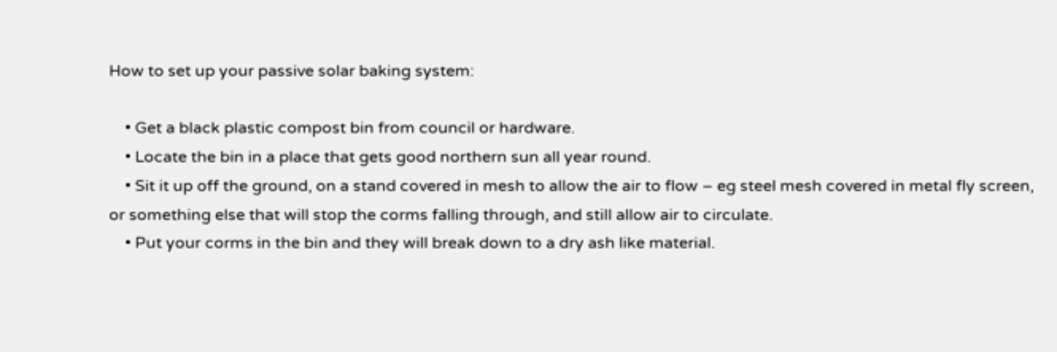How to set up your passive solar baking system:

    • Get a black plastic compost bin from council or hardware.
    • Locate the bin in a place that gets good northern sun all year round.
    • Sit it up off the ground, on a stand covered in mesh to allow the air to flow – eg steel mesh covered in metal fly screen, or something else that will stop the corms falling through, and still allow air to circulate.
    • Put your corms in the bin and they will break down to a dry ash like material.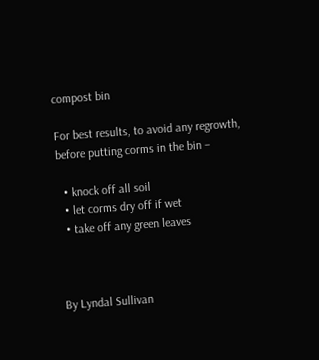compost bin

For best results, to avoid any regrowth, before putting corms in the bin –

  • knock off all soil
  • let corms dry off if wet
  • take off any green leaves



By Lyndal Sullivan